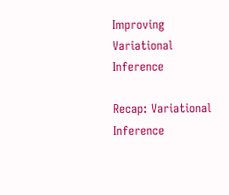Improving Variational Inference

Recap: Variational Inference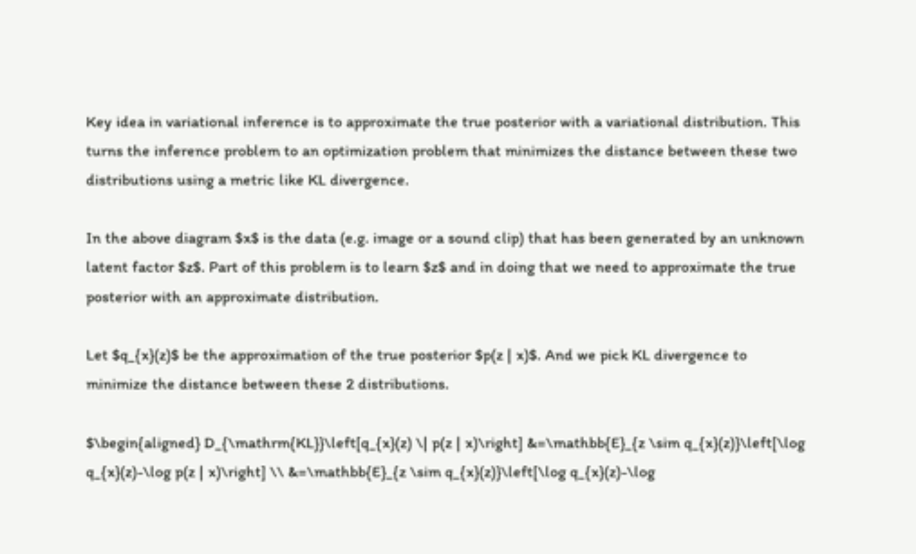Key idea in variational inference is to approximate the true posterior with a variational distribution. This turns the inference problem to an optimization problem that minimizes the distance between these two distributions using a metric like KL divergence.

In the above diagram $x$ is the data (e.g. image or a sound clip) that has been generated by an unknown latent factor $z$. Part of this problem is to learn $z$ and in doing that we need to approximate the true posterior with an approximate distribution.

Let $q_{x}(z)$ be the approximation of the true posterior $p(z | x)$. And we pick KL divergence to minimize the distance between these 2 distributions.

$\begin{aligned} D_{\mathrm{KL}}\left[q_{x}(z) \| p(z | x)\right] &=\mathbb{E}_{z \sim q_{x}(z)}\left[\log q_{x}(z)-\log p(z | x)\right] \\ &=\mathbb{E}_{z \sim q_{x}(z)}\left[\log q_{x}(z)-\log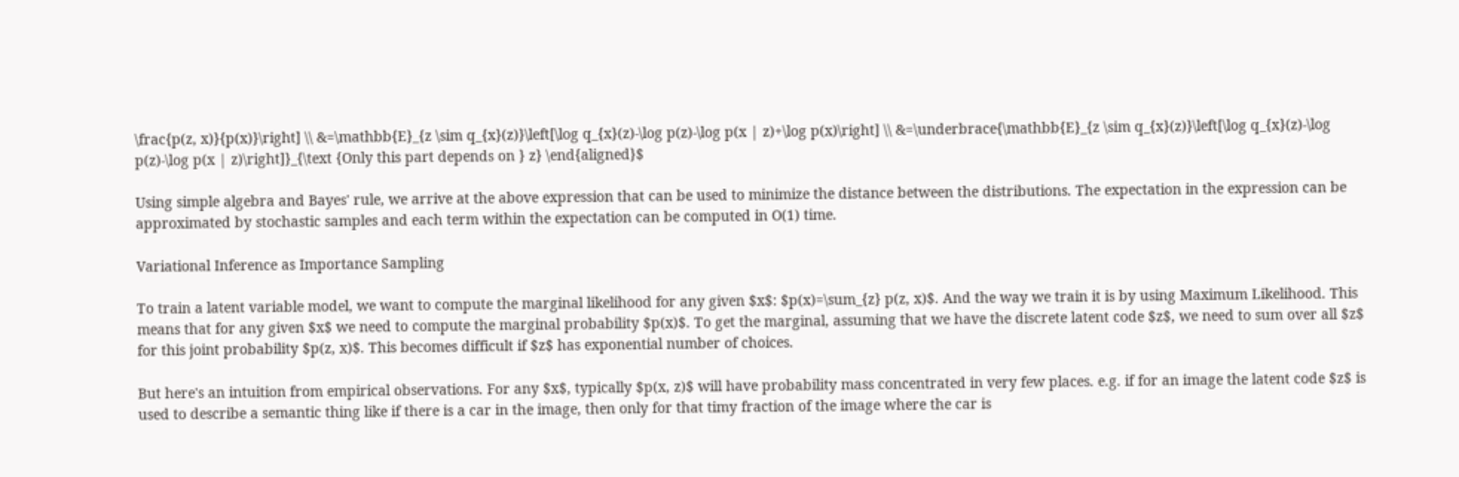\frac{p(z, x)}{p(x)}\right] \\ &=\mathbb{E}_{z \sim q_{x}(z)}\left[\log q_{x}(z)-\log p(z)-\log p(x | z)+\log p(x)\right] \\ &=\underbrace{\mathbb{E}_{z \sim q_{x}(z)}\left[\log q_{x}(z)-\log p(z)-\log p(x | z)\right]}_{\text {Only this part depends on } z} \end{aligned}$

Using simple algebra and Bayes' rule, we arrive at the above expression that can be used to minimize the distance between the distributions. The expectation in the expression can be approximated by stochastic samples and each term within the expectation can be computed in O(1) time.

Variational Inference as Importance Sampling

To train a latent variable model, we want to compute the marginal likelihood for any given $x$: $p(x)=\sum_{z} p(z, x)$. And the way we train it is by using Maximum Likelihood. This means that for any given $x$ we need to compute the marginal probability $p(x)$. To get the marginal, assuming that we have the discrete latent code $z$, we need to sum over all $z$ for this joint probability $p(z, x)$. This becomes difficult if $z$ has exponential number of choices.

But here's an intuition from empirical observations. For any $x$, typically $p(x, z)$ will have probability mass concentrated in very few places. e.g. if for an image the latent code $z$ is used to describe a semantic thing like if there is a car in the image, then only for that timy fraction of the image where the car is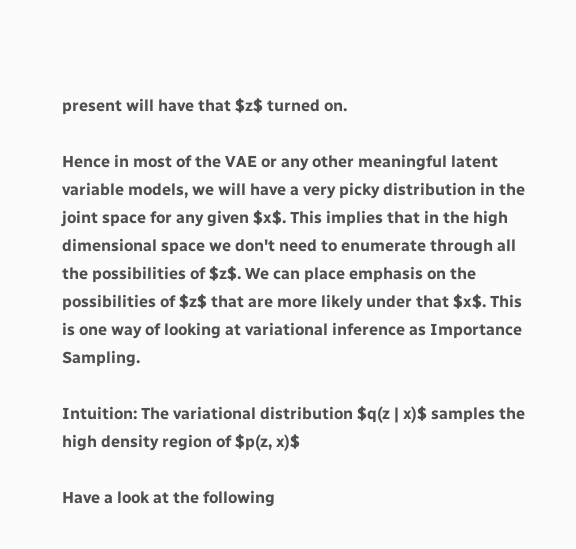present will have that $z$ turned on.

Hence in most of the VAE or any other meaningful latent variable models, we will have a very picky distribution in the joint space for any given $x$. This implies that in the high dimensional space we don't need to enumerate through all the possibilities of $z$. We can place emphasis on the possibilities of $z$ that are more likely under that $x$. This is one way of looking at variational inference as Importance Sampling.

Intuition: The variational distribution $q(z | x)$ samples the high density region of $p(z, x)$

Have a look at the following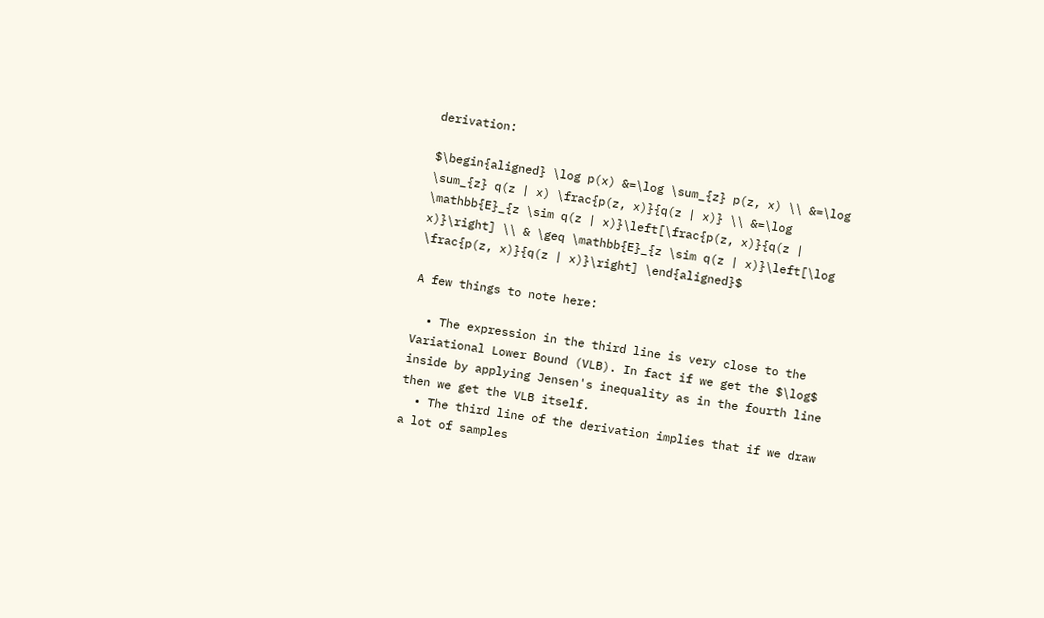derivation:

$\begin{aligned} \log p(x) &=\log \sum_{z} p(z, x) \\ &=\log \sum_{z} q(z | x) \frac{p(z, x)}{q(z | x)} \\ &=\log \mathbb{E}_{z \sim q(z | x)}\left[\frac{p(z, x)}{q(z | x)}\right] \\ & \geq \mathbb{E}_{z \sim q(z | x)}\left[\log \frac{p(z, x)}{q(z | x)}\right] \end{aligned}$

A few things to note here:

  • The expression in the third line is very close to the Variational Lower Bound (VLB). In fact if we get the $\log$ inside by applying Jensen's inequality as in the fourth line then we get the VLB itself.
  • The third line of the derivation implies that if we draw a lot of samples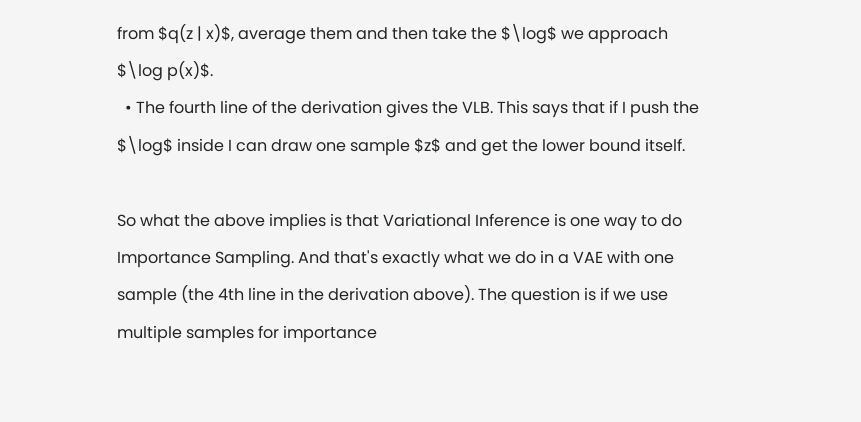from $q(z | x)$, average them and then take the $\log$ we approach $\log p(x)$.
  • The fourth line of the derivation gives the VLB. This says that if I push the $\log$ inside I can draw one sample $z$ and get the lower bound itself.

So what the above implies is that Variational Inference is one way to do Importance Sampling. And that's exactly what we do in a VAE with one sample (the 4th line in the derivation above). The question is if we use multiple samples for importance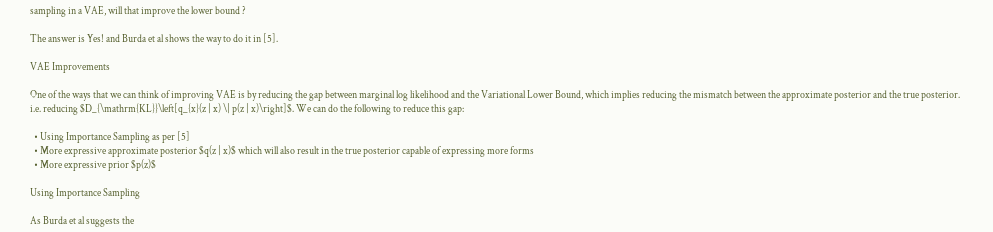sampling in a VAE, will that improve the lower bound ?

The answer is Yes! and Burda et al shows the way to do it in [5].

VAE Improvements

One of the ways that we can think of improving VAE is by reducing the gap between marginal log likelihood and the Variational Lower Bound, which implies reducing the mismatch between the approximate posterior and the true posterior. i.e. reducing $D_{\mathrm{KL}}\left[q_{x}(z | x) \| p(z | x)\right]$. We can do the following to reduce this gap:

  • Using Importance Sampling as per [5]
  • More expressive approximate posterior $q(z | x)$ which will also result in the true posterior capable of expressing more forms
  • More expressive prior $p(z)$

Using Importance Sampling

As Burda et al suggests the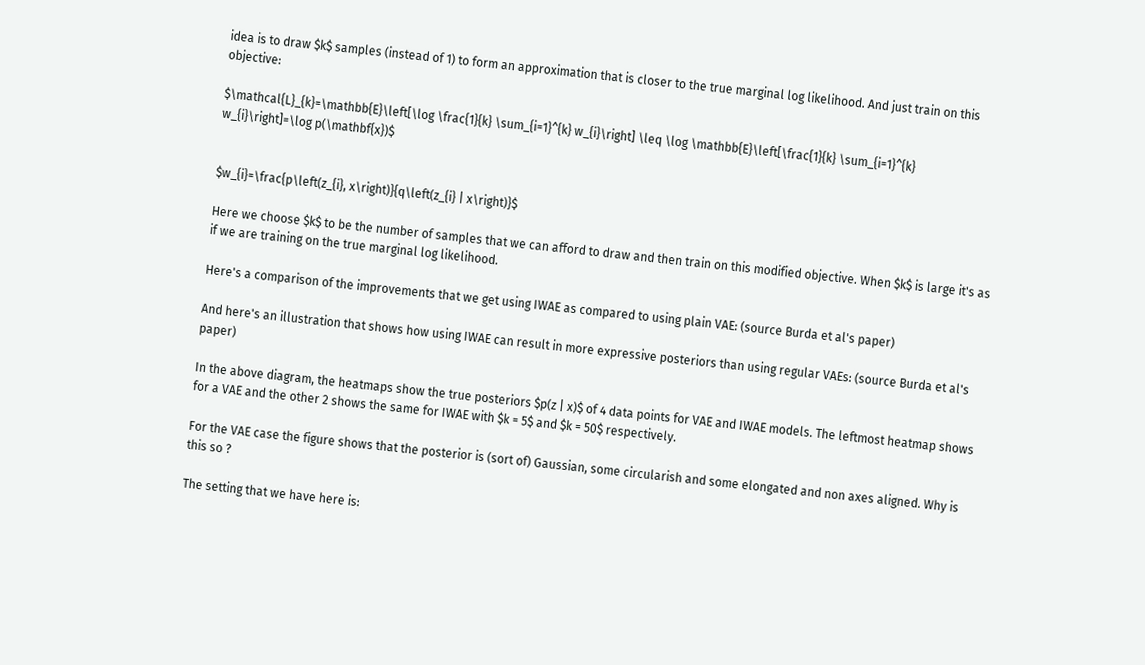idea is to draw $k$ samples (instead of 1) to form an approximation that is closer to the true marginal log likelihood. And just train on this objective:

$\mathcal{L}_{k}=\mathbb{E}\left[\log \frac{1}{k} \sum_{i=1}^{k} w_{i}\right] \leq \log \mathbb{E}\left[\frac{1}{k} \sum_{i=1}^{k} w_{i}\right]=\log p(\mathbf{x})$


$w_{i}=\frac{p\left(z_{i}, x\right)}{q\left(z_{i} | x\right)}$

Here we choose $k$ to be the number of samples that we can afford to draw and then train on this modified objective. When $k$ is large it's as if we are training on the true marginal log likelihood.

Here's a comparison of the improvements that we get using IWAE as compared to using plain VAE: (source Burda et al's paper)

And here's an illustration that shows how using IWAE can result in more expressive posteriors than using regular VAEs: (source Burda et al's paper)

In the above diagram, the heatmaps show the true posteriors $p(z | x)$ of 4 data points for VAE and IWAE models. The leftmost heatmap shows for a VAE and the other 2 shows the same for IWAE with $k = 5$ and $k = 50$ respectively.

For the VAE case the figure shows that the posterior is (sort of) Gaussian, some circularish and some elongated and non axes aligned. Why is this so ?

The setting that we have here is: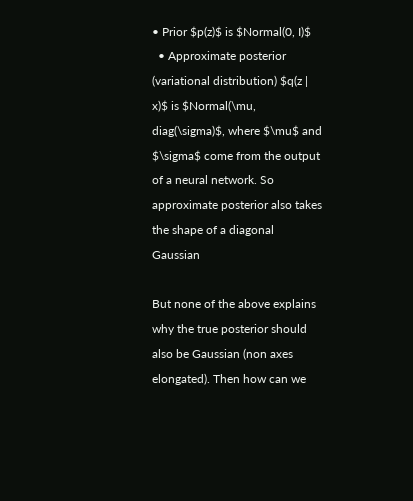• Prior $p(z)$ is $Normal(0, I)$
  • Approximate posterior (variational distribution) $q(z | x)$ is $Normal(\mu, diag(\sigma)$, where $\mu$ and $\sigma$ come from the output of a neural network. So approximate posterior also takes the shape of a diagonal Gaussian

But none of the above explains why the true posterior should also be Gaussian (non axes elongated). Then how can we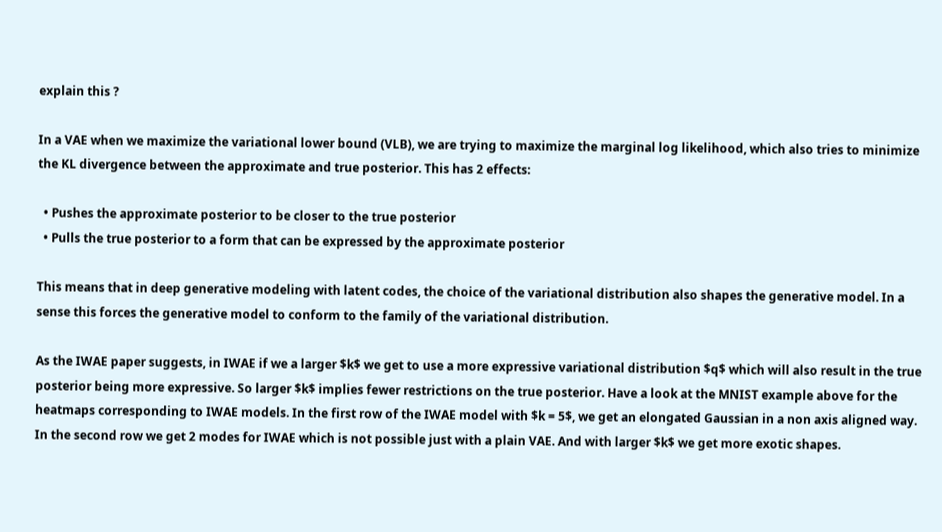explain this ?

In a VAE when we maximize the variational lower bound (VLB), we are trying to maximize the marginal log likelihood, which also tries to minimize the KL divergence between the approximate and true posterior. This has 2 effects:

  • Pushes the approximate posterior to be closer to the true posterior
  • Pulls the true posterior to a form that can be expressed by the approximate posterior

This means that in deep generative modeling with latent codes, the choice of the variational distribution also shapes the generative model. In a sense this forces the generative model to conform to the family of the variational distribution.

As the IWAE paper suggests, in IWAE if we a larger $k$ we get to use a more expressive variational distribution $q$ which will also result in the true posterior being more expressive. So larger $k$ implies fewer restrictions on the true posterior. Have a look at the MNIST example above for the heatmaps corresponding to IWAE models. In the first row of the IWAE model with $k = 5$, we get an elongated Gaussian in a non axis aligned way. In the second row we get 2 modes for IWAE which is not possible just with a plain VAE. And with larger $k$ we get more exotic shapes.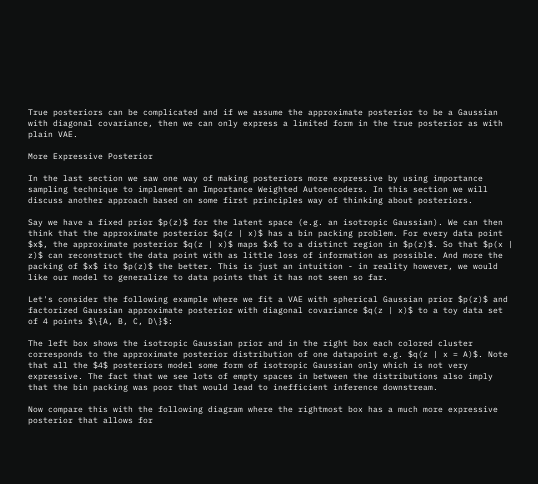True posteriors can be complicated and if we assume the approximate posterior to be a Gaussian with diagonal covariance, then we can only express a limited form in the true posterior as with plain VAE.

More Expressive Posterior

In the last section we saw one way of making posteriors more expressive by using importance sampling technique to implement an Importance Weighted Autoencoders. In this section we will discuss another approach based on some first principles way of thinking about posteriors.

Say we have a fixed prior $p(z)$ for the latent space (e.g. an isotropic Gaussian). We can then think that the approximate posterior $q(z | x)$ has a bin packing problem. For every data point $x$, the approximate posterior $q(z | x)$ maps $x$ to a distinct region in $p(z)$. So that $p(x | z)$ can reconstruct the data point with as little loss of information as possible. And more the packing of $x$ ito $p(z)$ the better. This is just an intuition - in reality however, we would like our model to generalize to data points that it has not seen so far.

Let's consider the following example where we fit a VAE with spherical Gaussian prior $p(z)$ and factorized Gaussian approximate posterior with diagonal covariance $q(z | x)$ to a toy data set of 4 points $\{A, B, C, D\}$:

The left box shows the isotropic Gaussian prior and in the right box each colored cluster corresponds to the approximate posterior distribution of one datapoint e.g. $q(z | x = A)$. Note that all the $4$ posteriors model some form of isotropic Gaussian only which is not very expressive. The fact that we see lots of empty spaces in between the distributions also imply that the bin packing was poor that would lead to inefficient inference downstream.

Now compare this with the following diagram where the rightmost box has a much more expressive posterior that allows for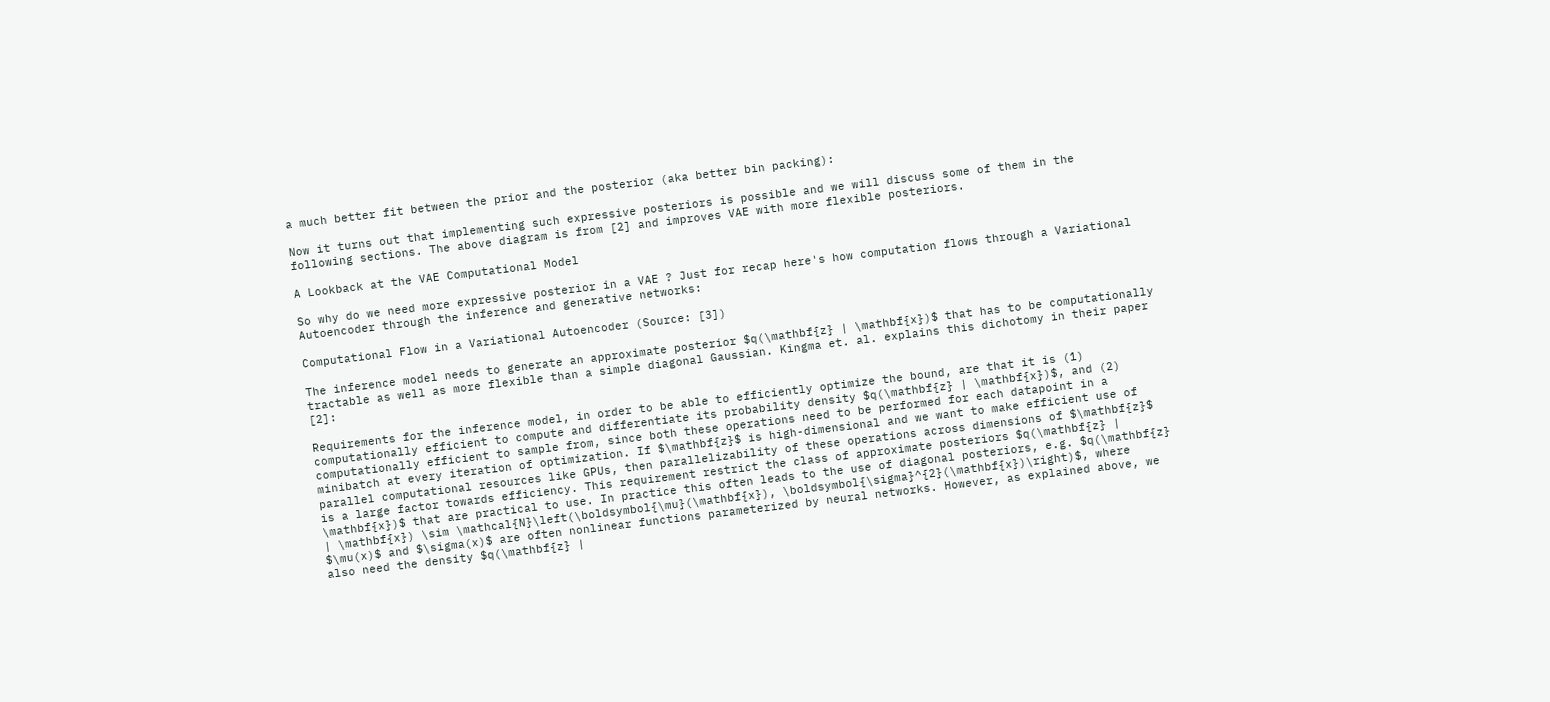a much better fit between the prior and the posterior (aka better bin packing):

Now it turns out that implementing such expressive posteriors is possible and we will discuss some of them in the following sections. The above diagram is from [2] and improves VAE with more flexible posteriors.

A Lookback at the VAE Computational Model

So why do we need more expressive posterior in a VAE ? Just for recap here's how computation flows through a Variational Autoencoder through the inference and generative networks:

Computational Flow in a Variational Autoencoder (Source: [3])

The inference model needs to generate an approximate posterior $q(\mathbf{z} | \mathbf{x})$ that has to be computationally tractable as well as more flexible than a simple diagonal Gaussian. Kingma et. al. explains this dichotomy in their paper [2]:

Requirements for the inference model, in order to be able to efficiently optimize the bound, are that it is (1) computationally efficient to compute and differentiate its probability density $q(\mathbf{z} | \mathbf{x})$, and (2) computationally efficient to sample from, since both these operations need to be performed for each datapoint in a minibatch at every iteration of optimization. If $\mathbf{z}$ is high-dimensional and we want to make efficient use of parallel computational resources like GPUs, then parallelizability of these operations across dimensions of $\mathbf{z}$ is a large factor towards efficiency. This requirement restrict the class of approximate posteriors $q(\mathbf{z} | \mathbf{x})$ that are practical to use. In practice this often leads to the use of diagonal posteriors, e.g. $q(\mathbf{z} | \mathbf{x}) \sim \mathcal{N}\left(\boldsymbol{\mu}(\mathbf{x}), \boldsymbol{\sigma}^{2}(\mathbf{x})\right)$, where $\mu(x)$ and $\sigma(x)$ are often nonlinear functions parameterized by neural networks. However, as explained above, we also need the density $q(\mathbf{z} |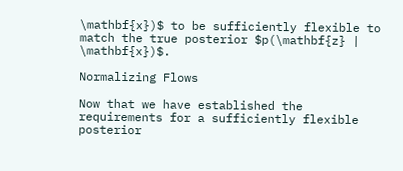\mathbf{x})$ to be sufficiently flexible to match the true posterior $p(\mathbf{z} | \mathbf{x})$.

Normalizing Flows

Now that we have established the requirements for a sufficiently flexible posterior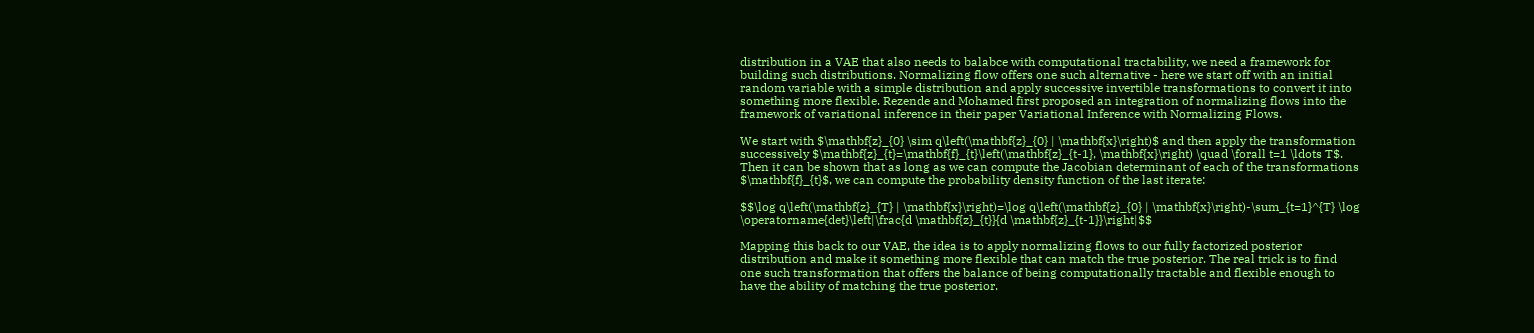distribution in a VAE that also needs to balabce with computational tractability, we need a framework for building such distributions. Normalizing flow offers one such alternative - here we start off with an initial random variable with a simple distribution and apply successive invertible transformations to convert it into something more flexible. Rezende and Mohamed first proposed an integration of normalizing flows into the framework of variational inference in their paper Variational Inference with Normalizing Flows.

We start with $\mathbf{z}_{0} \sim q\left(\mathbf{z}_{0} | \mathbf{x}\right)$ and then apply the transformation successively $\mathbf{z}_{t}=\mathbf{f}_{t}\left(\mathbf{z}_{t-1}, \mathbf{x}\right) \quad \forall t=1 \ldots T$. Then it can be shown that as long as we can compute the Jacobian determinant of each of the transformations $\mathbf{f}_{t}$, we can compute the probability density function of the last iterate:

$$\log q\left(\mathbf{z}_{T} | \mathbf{x}\right)=\log q\left(\mathbf{z}_{0} | \mathbf{x}\right)-\sum_{t=1}^{T} \log \operatorname{det}\left|\frac{d \mathbf{z}_{t}}{d \mathbf{z}_{t-1}}\right|$$

Mapping this back to our VAE, the idea is to apply normalizing flows to our fully factorized posterior distribution and make it something more flexible that can match the true posterior. The real trick is to find one such transformation that offers the balance of being computationally tractable and flexible enough to have the ability of matching the true posterior.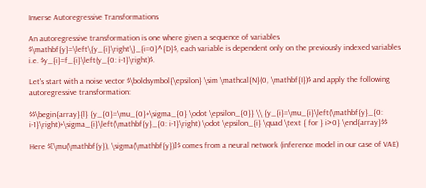Inverse Autoregressive Transformations

An autoregressive transformation is one where given a sequence of variables $\mathbf{y}=\left\{y_{i}\right\}_{i=0}^{D}$, each variable is dependent only on the previously indexed variables i.e. $y_{i}=f_{i}\left(y_{0: i-1}\right)$.

Let's start with a noise vector $\boldsymbol{\epsilon} \sim \mathcal{N}(0, \mathbf{I})$ and apply the following autoregressive transformation:

$$\begin{array}{l} {y_{0}=\mu_{0}+\sigma_{0} \odot \epsilon_{0}} \\ {y_{i}=\mu_{i}\left(\mathbf{y}_{0: i-1}\right)+\sigma_{i}\left(\mathbf{y}_{0: i-1}\right) \odot \epsilon_{i} \quad \text { for } i>0} \end{array}$$

Here $[\mu(\mathbf{y}), \sigma(\mathbf{y})]$ comes from a neural network (inference model in our case of VAE)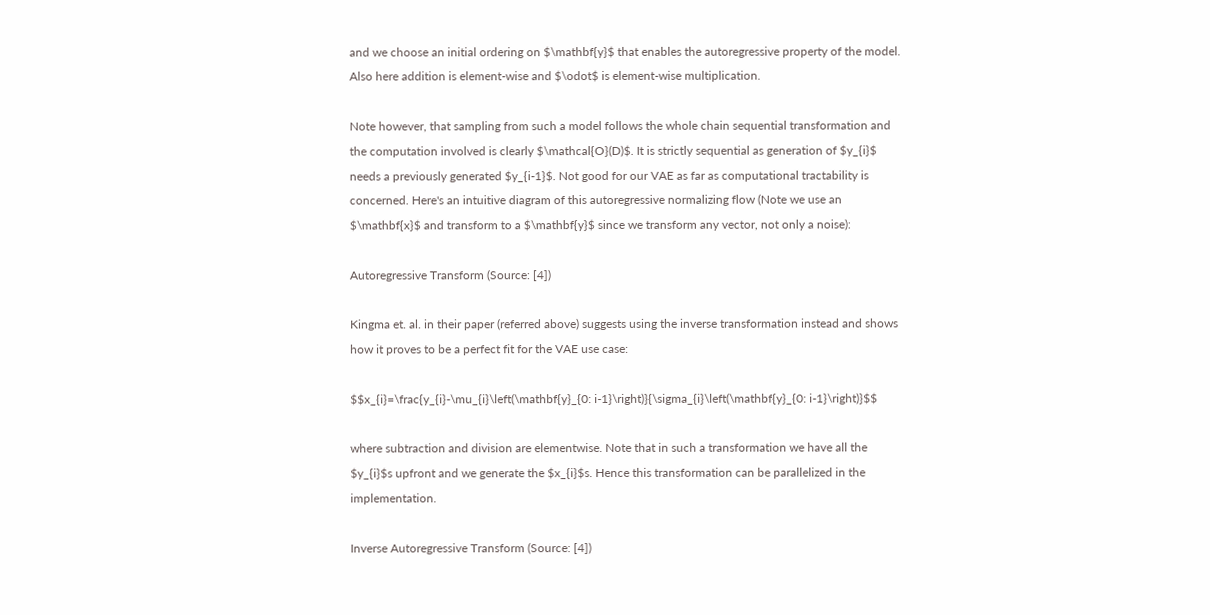and we choose an initial ordering on $\mathbf{y}$ that enables the autoregressive property of the model. Also here addition is element-wise and $\odot$ is element-wise multiplication.

Note however, that sampling from such a model follows the whole chain sequential transformation and the computation involved is clearly $\mathcal{O}(D)$. It is strictly sequential as generation of $y_{i}$ needs a previously generated $y_{i-1}$. Not good for our VAE as far as computational tractability is concerned. Here's an intuitive diagram of this autoregressive normalizing flow (Note we use an $\mathbf{x}$ and transform to a $\mathbf{y}$ since we transform any vector, not only a noise):

Autoregressive Transform (Source: [4])

Kingma et. al. in their paper (referred above) suggests using the inverse transformation instead and shows how it proves to be a perfect fit for the VAE use case:

$$x_{i}=\frac{y_{i}-\mu_{i}\left(\mathbf{y}_{0: i-1}\right)}{\sigma_{i}\left(\mathbf{y}_{0: i-1}\right)}$$

where subtraction and division are elementwise. Note that in such a transformation we have all the $y_{i}$s upfront and we generate the $x_{i}$s. Hence this transformation can be parallelized in the implementation.

Inverse Autoregressive Transform (Source: [4])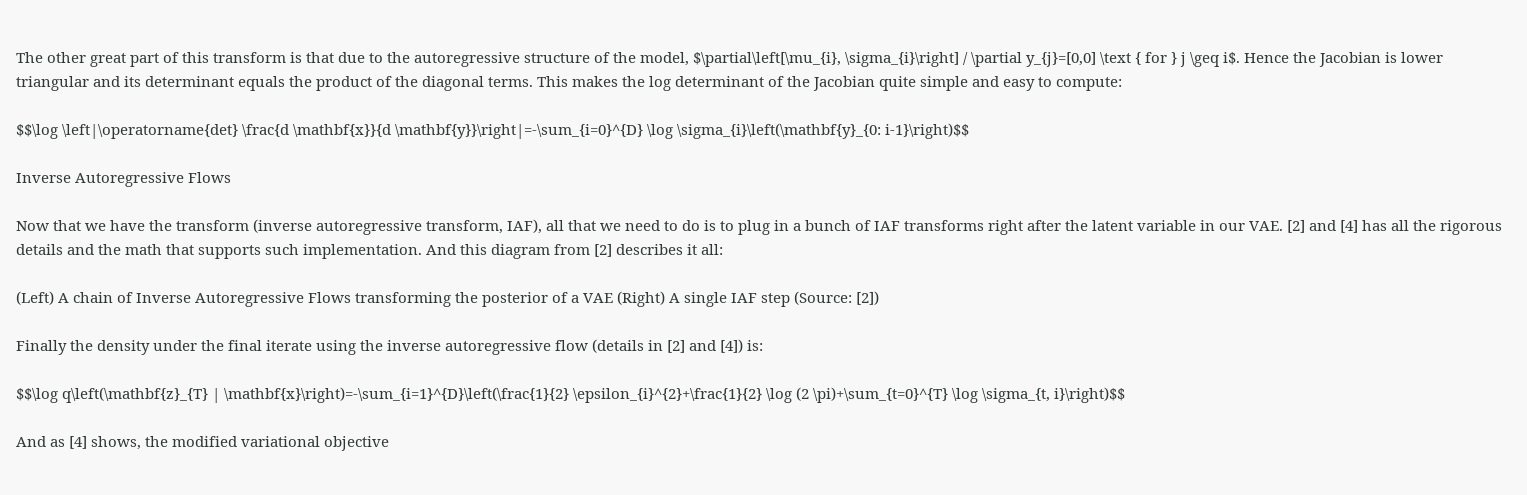The other great part of this transform is that due to the autoregressive structure of the model, $\partial\left[\mu_{i}, \sigma_{i}\right] / \partial y_{j}=[0,0] \text { for } j \geq i$. Hence the Jacobian is lower triangular and its determinant equals the product of the diagonal terms. This makes the log determinant of the Jacobian quite simple and easy to compute:

$$\log \left|\operatorname{det} \frac{d \mathbf{x}}{d \mathbf{y}}\right|=-\sum_{i=0}^{D} \log \sigma_{i}\left(\mathbf{y}_{0: i-1}\right)$$

Inverse Autoregressive Flows

Now that we have the transform (inverse autoregressive transform, IAF), all that we need to do is to plug in a bunch of IAF transforms right after the latent variable in our VAE. [2] and [4] has all the rigorous details and the math that supports such implementation. And this diagram from [2] describes it all:

(Left) A chain of Inverse Autoregressive Flows transforming the posterior of a VAE (Right) A single IAF step (Source: [2])

Finally the density under the final iterate using the inverse autoregressive flow (details in [2] and [4]) is:

$$\log q\left(\mathbf{z}_{T} | \mathbf{x}\right)=-\sum_{i=1}^{D}\left(\frac{1}{2} \epsilon_{i}^{2}+\frac{1}{2} \log (2 \pi)+\sum_{t=0}^{T} \log \sigma_{t, i}\right)$$

And as [4] shows, the modified variational objective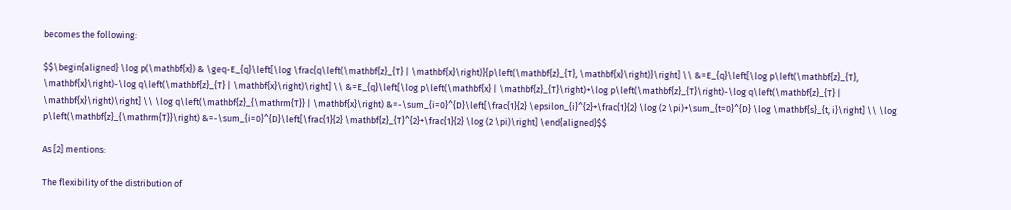becomes the following:

$$\begin{aligned} \log p(\mathbf{x}) & \geq-E_{q}\left[\log \frac{q\left(\mathbf{z}_{T} | \mathbf{x}\right)}{p\left(\mathbf{z}_{T}, \mathbf{x}\right)}\right] \\ &=E_{q}\left[\log p\left(\mathbf{z}_{T}, \mathbf{x}\right)-\log q\left(\mathbf{z}_{T} | \mathbf{x}\right)\right] \\ &=E_{q}\left[\log p\left(\mathbf{x} | \mathbf{z}_{T}\right)+\log p\left(\mathbf{z}_{T}\right)-\log q\left(\mathbf{z}_{T} | \mathbf{x}\right)\right] \\ \log q\left(\mathbf{z}_{\mathrm{T}} | \mathbf{x}\right) &=-\sum_{i=0}^{D}\left[\frac{1}{2} \epsilon_{i}^{2}+\frac{1}{2} \log (2 \pi)+\sum_{t=0}^{D} \log \mathbf{s}_{t, i}\right] \\ \log p\left(\mathbf{z}_{\mathrm{T}}\right) &=-\sum_{i=0}^{D}\left[\frac{1}{2} \mathbf{z}_{T}^{2}+\frac{1}{2} \log (2 \pi)\right] \end{aligned}$$

As [2] mentions:

The flexibility of the distribution of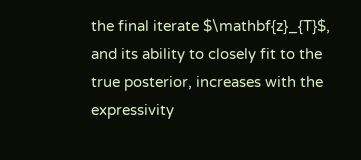the final iterate $\mathbf{z}_{T}$, and its ability to closely fit to the true posterior, increases with the expressivity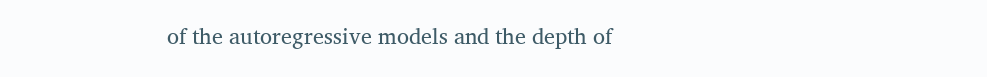of the autoregressive models and the depth of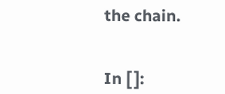the chain.


In [ ]: